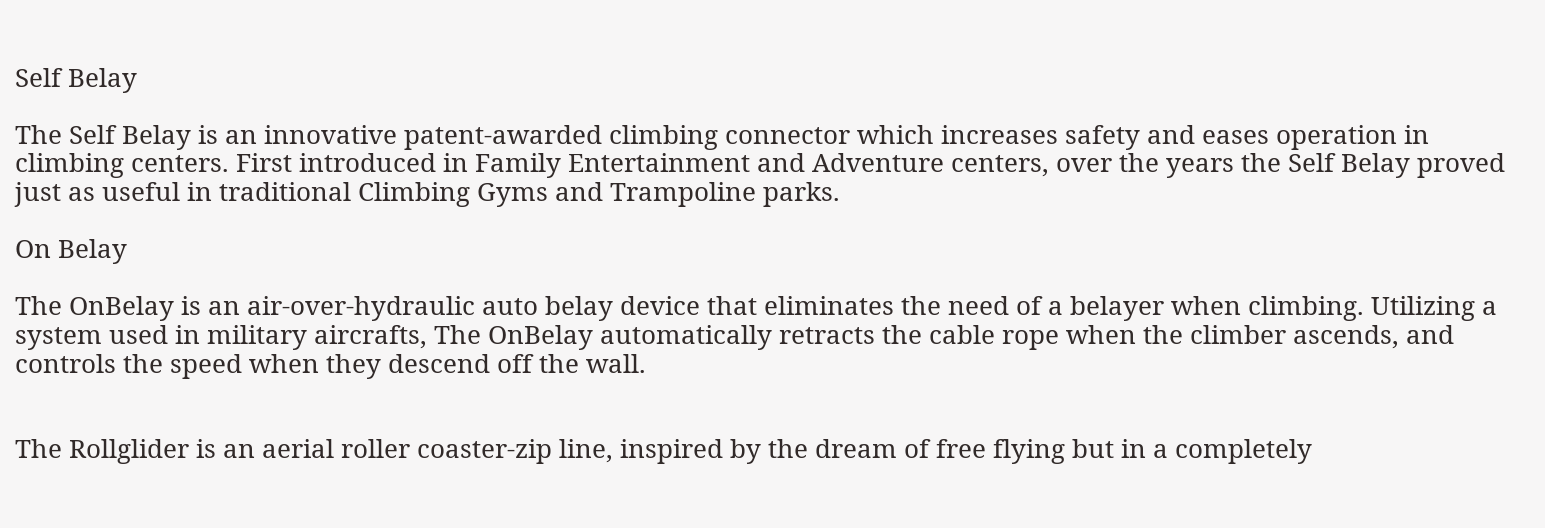Self Belay

The Self Belay is an innovative patent-awarded climbing connector which increases safety and eases operation in climbing centers. First introduced in Family Entertainment and Adventure centers, over the years the Self Belay proved just as useful in traditional Climbing Gyms and Trampoline parks.

On Belay

The OnBelay is an air-over-hydraulic auto belay device that eliminates the need of a belayer when climbing. Utilizing a system used in military aircrafts, The OnBelay automatically retracts the cable rope when the climber ascends, and controls the speed when they descend off the wall.


The Rollglider is an aerial roller coaster-zip line, inspired by the dream of free flying but in a completely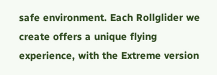safe environment. Each Rollglider we create offers a unique flying experience, with the Extreme version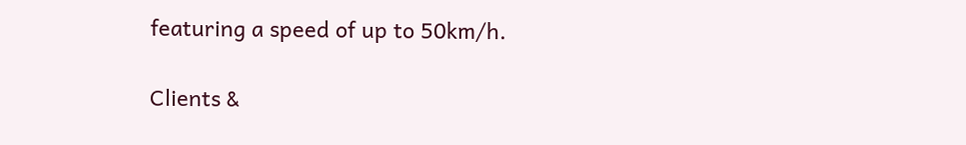featuring a speed of up to 50km/h.

Clients &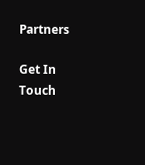Partners

Get In Touch